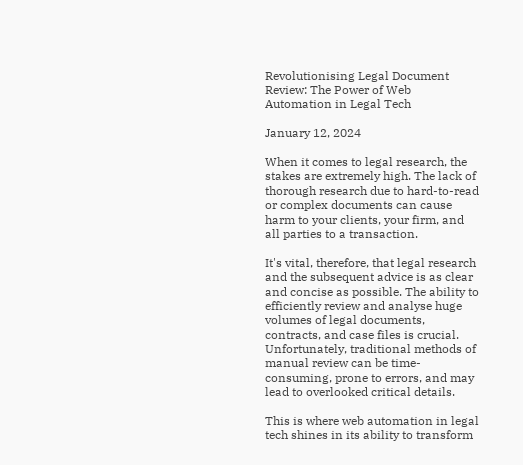Revolutionising Legal Document Review: The Power of Web Automation in Legal Tech

January 12, 2024

When it comes to legal research, the stakes are extremely high. The lack of thorough research due to hard-to-read or complex documents can cause harm to your clients, your firm, and all parties to a transaction.

It's vital, therefore, that legal research and the subsequent advice is as clear and concise as possible. The ability to efficiently review and analyse huge volumes of legal documents, contracts, and case files is crucial. Unfortunately, traditional methods of manual review can be time-consuming, prone to errors, and may lead to overlooked critical details.

This is where web automation in legal tech shines in its ability to transform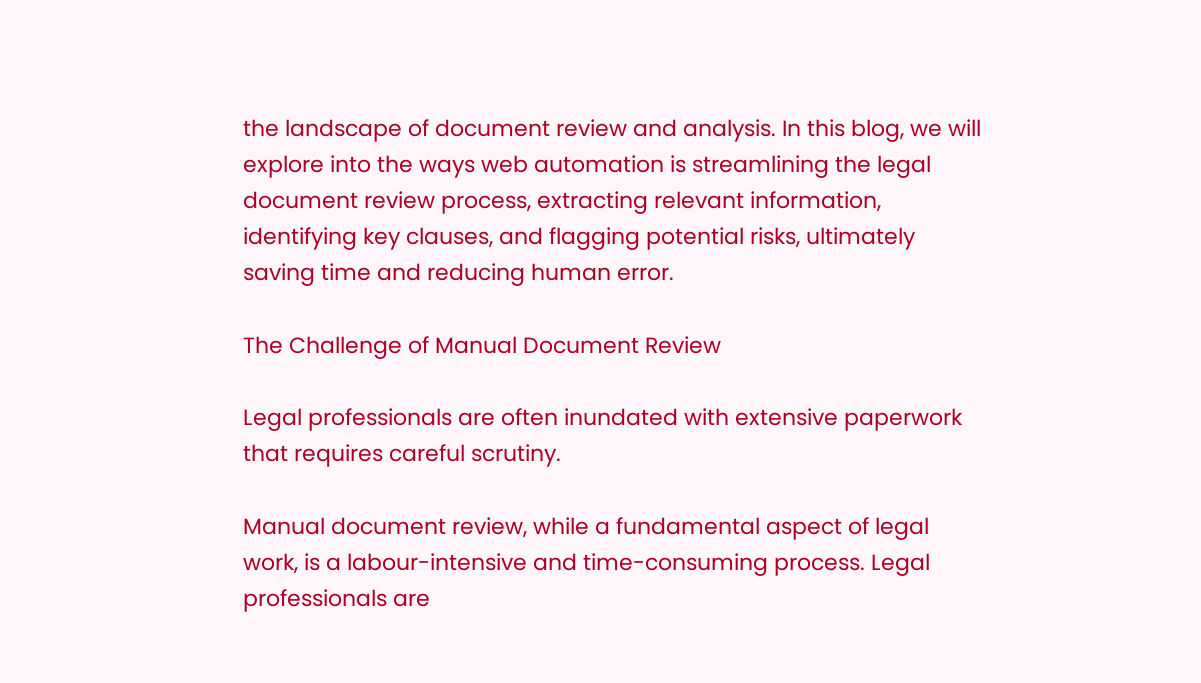the landscape of document review and analysis. In this blog, we will explore into the ways web automation is streamlining the legal document review process, extracting relevant information, identifying key clauses, and flagging potential risks, ultimately saving time and reducing human error.

The Challenge of Manual Document Review

Legal professionals are often inundated with extensive paperwork that requires careful scrutiny.

Manual document review, while a fundamental aspect of legal work, is a labour-intensive and time-consuming process. Legal professionals are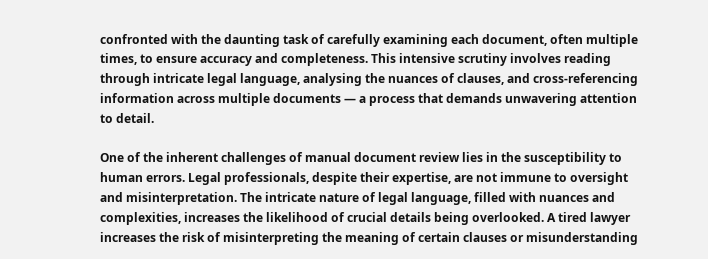confronted with the daunting task of carefully examining each document, often multiple times, to ensure accuracy and completeness. This intensive scrutiny involves reading through intricate legal language, analysing the nuances of clauses, and cross-referencing information across multiple documents — a process that demands unwavering attention to detail.

One of the inherent challenges of manual document review lies in the susceptibility to human errors. Legal professionals, despite their expertise, are not immune to oversight and misinterpretation. The intricate nature of legal language, filled with nuances and complexities, increases the likelihood of crucial details being overlooked. A tired lawyer increases the risk of misinterpreting the meaning of certain clauses or misunderstanding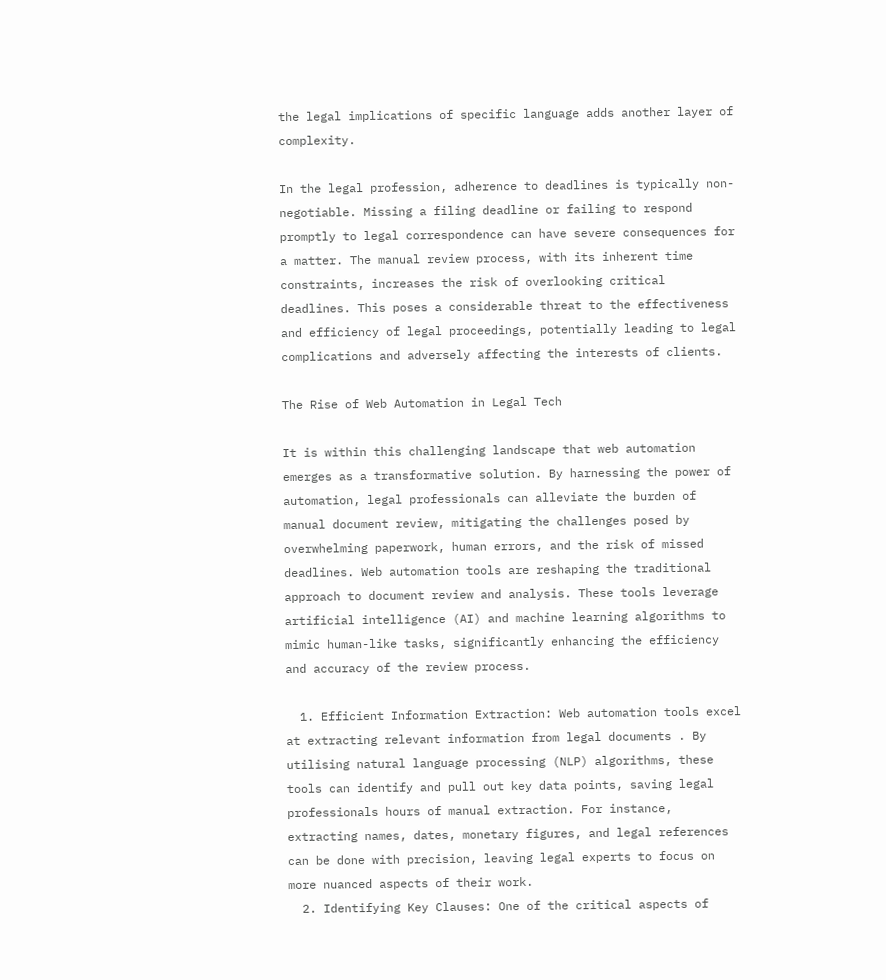the legal implications of specific language adds another layer of complexity.

In the legal profession, adherence to deadlines is typically non-negotiable. Missing a filing deadline or failing to respond promptly to legal correspondence can have severe consequences for a matter. The manual review process, with its inherent time constraints, increases the risk of overlooking critical deadlines. This poses a considerable threat to the effectiveness and efficiency of legal proceedings, potentially leading to legal complications and adversely affecting the interests of clients.

The Rise of Web Automation in Legal Tech

It is within this challenging landscape that web automation emerges as a transformative solution. By harnessing the power of automation, legal professionals can alleviate the burden of manual document review, mitigating the challenges posed by overwhelming paperwork, human errors, and the risk of missed deadlines. Web automation tools are reshaping the traditional approach to document review and analysis. These tools leverage artificial intelligence (AI) and machine learning algorithms to mimic human-like tasks, significantly enhancing the efficiency and accuracy of the review process.

  1. Efficient Information Extraction: Web automation tools excel at extracting relevant information from legal documents . By utilising natural language processing (NLP) algorithms, these tools can identify and pull out key data points, saving legal professionals hours of manual extraction. For instance, extracting names, dates, monetary figures, and legal references can be done with precision, leaving legal experts to focus on more nuanced aspects of their work.
  2. Identifying Key Clauses: One of the critical aspects of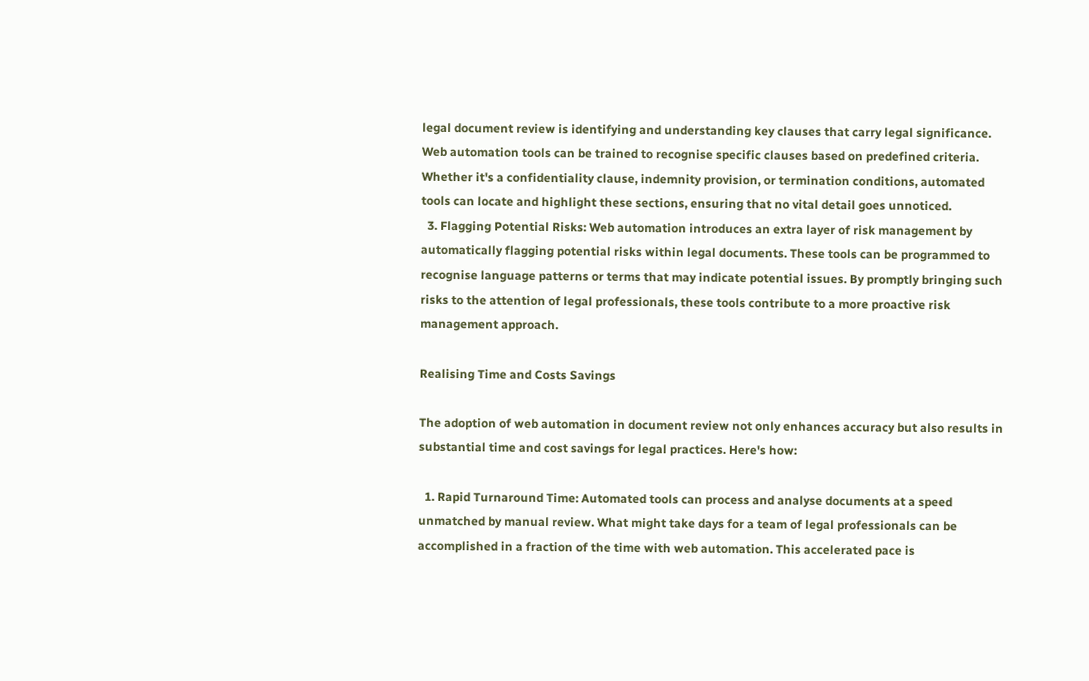legal document review is identifying and understanding key clauses that carry legal significance. Web automation tools can be trained to recognise specific clauses based on predefined criteria. Whether it's a confidentiality clause, indemnity provision, or termination conditions, automated tools can locate and highlight these sections, ensuring that no vital detail goes unnoticed.
  3. Flagging Potential Risks: Web automation introduces an extra layer of risk management by automatically flagging potential risks within legal documents. These tools can be programmed to recognise language patterns or terms that may indicate potential issues. By promptly bringing such risks to the attention of legal professionals, these tools contribute to a more proactive risk management approach.

Realising Time and Costs Savings

The adoption of web automation in document review not only enhances accuracy but also results in substantial time and cost savings for legal practices. Here's how:

  1. Rapid Turnaround Time: Automated tools can process and analyse documents at a speed unmatched by manual review. What might take days for a team of legal professionals can be accomplished in a fraction of the time with web automation. This accelerated pace is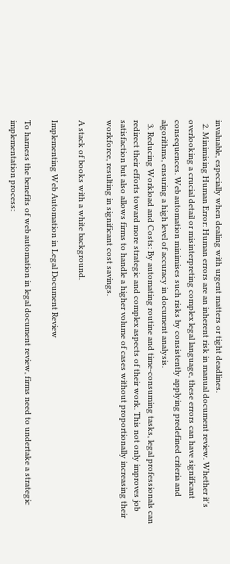invaluable, especially when dealing with urgent matters or tight deadlines.
  2. Minimising Human Error: Human errors are an inherent risk in manual document review. Whether it's overlooking a crucial detail or misinterpreting complex legal language, these errors can have significant consequences. Web automation minimises such risks by consistently applying predefined criteria and algorithms, ensuring a high level of accuracy in document analysis.
  3. Reducing Workload and Costs: By automating routine and time-consuming tasks, legal professionals can redirect their efforts toward more strategic and complex aspects of their work. This not only improves job satisfaction but also allows firms to handle a higher volume of cases without proportionally increasing their workforce, resulting in significant cost savings.

A stack of books with a white background.

Implementing Web Automation in Legal Document Review

To harness the benefits of web automation in legal document review, firms need to undertake a strategic implementation process: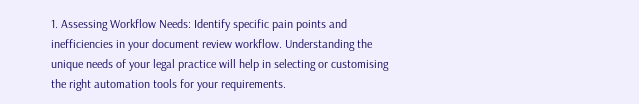1. Assessing Workflow Needs: Identify specific pain points and inefficiencies in your document review workflow. Understanding the unique needs of your legal practice will help in selecting or customising the right automation tools for your requirements.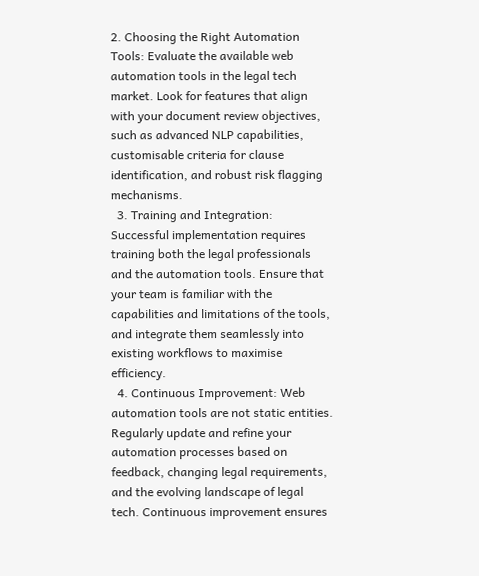2. Choosing the Right Automation Tools: Evaluate the available web automation tools in the legal tech market. Look for features that align with your document review objectives, such as advanced NLP capabilities, customisable criteria for clause identification, and robust risk flagging mechanisms.
  3. Training and Integration: Successful implementation requires training both the legal professionals and the automation tools. Ensure that your team is familiar with the capabilities and limitations of the tools, and integrate them seamlessly into existing workflows to maximise efficiency.
  4. Continuous Improvement: Web automation tools are not static entities. Regularly update and refine your automation processes based on feedback, changing legal requirements, and the evolving landscape of legal tech. Continuous improvement ensures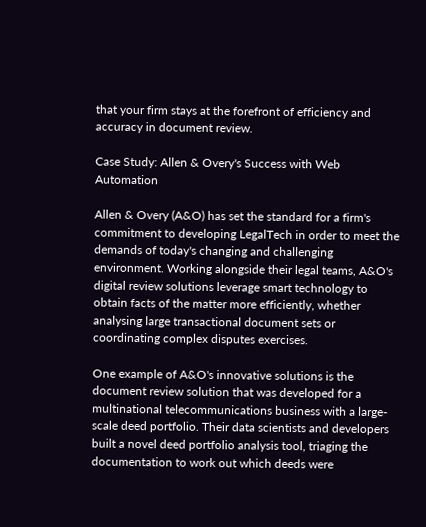that your firm stays at the forefront of efficiency and accuracy in document review.

Case Study: Allen & Overy's Success with Web Automation

Allen & Overy (A&O) has set the standard for a firm's commitment to developing LegalTech in order to meet the demands of today's changing and challenging environment. Working alongside their legal teams, A&O's digital review solutions leverage smart technology to obtain facts of the matter more efficiently, whether analysing large transactional document sets or coordinating complex disputes exercises.

One example of A&O's innovative solutions is the document review solution that was developed for a multinational telecommunications business with a large-scale deed portfolio. Their data scientists and developers built a novel deed portfolio analysis tool, triaging the documentation to work out which deeds were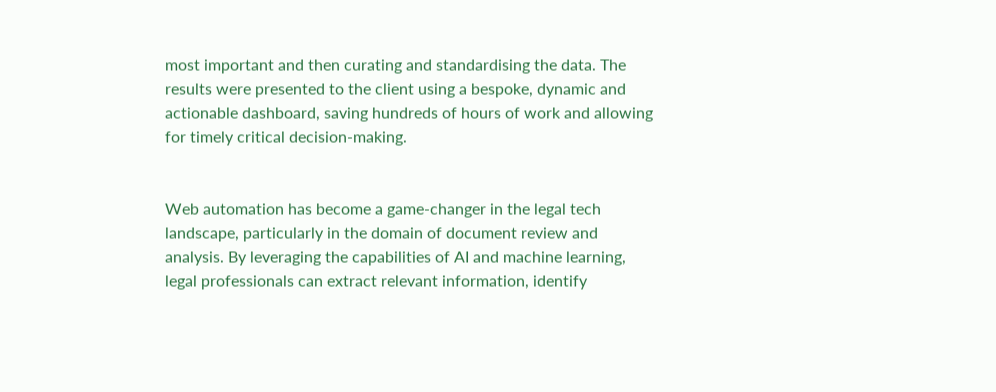most important and then curating and standardising the data. The results were presented to the client using a bespoke, dynamic and actionable dashboard, saving hundreds of hours of work and allowing for timely critical decision-making.


Web automation has become a game-changer in the legal tech landscape, particularly in the domain of document review and analysis. By leveraging the capabilities of AI and machine learning, legal professionals can extract relevant information, identify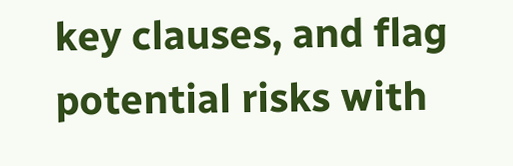key clauses, and flag potential risks with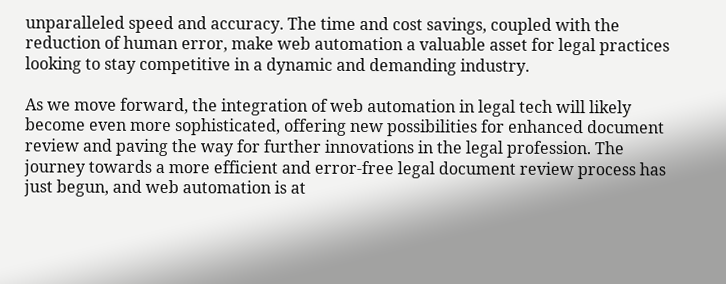unparalleled speed and accuracy. The time and cost savings, coupled with the reduction of human error, make web automation a valuable asset for legal practices looking to stay competitive in a dynamic and demanding industry.

As we move forward, the integration of web automation in legal tech will likely become even more sophisticated, offering new possibilities for enhanced document review and paving the way for further innovations in the legal profession. The journey towards a more efficient and error-free legal document review process has just begun, and web automation is at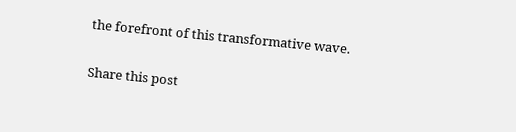the forefront of this transformative wave.

Share this post